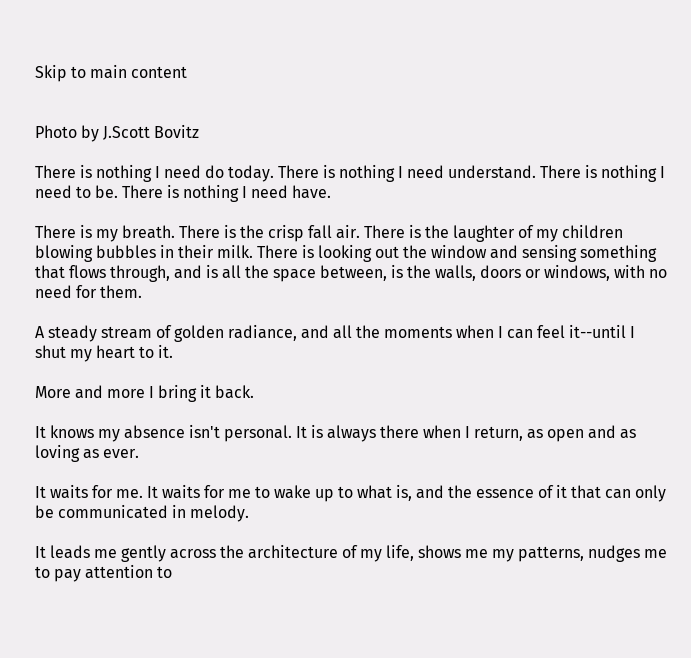Skip to main content


Photo by J.Scott Bovitz

There is nothing I need do today. There is nothing I need understand. There is nothing I need to be. There is nothing I need have.

There is my breath. There is the crisp fall air. There is the laughter of my children blowing bubbles in their milk. There is looking out the window and sensing something that flows through, and is all the space between, is the walls, doors or windows, with no need for them.

A steady stream of golden radiance, and all the moments when I can feel it--until I shut my heart to it.

More and more I bring it back.

It knows my absence isn't personal. It is always there when I return, as open and as loving as ever.

It waits for me. It waits for me to wake up to what is, and the essence of it that can only be communicated in melody.

It leads me gently across the architecture of my life, shows me my patterns, nudges me to pay attention to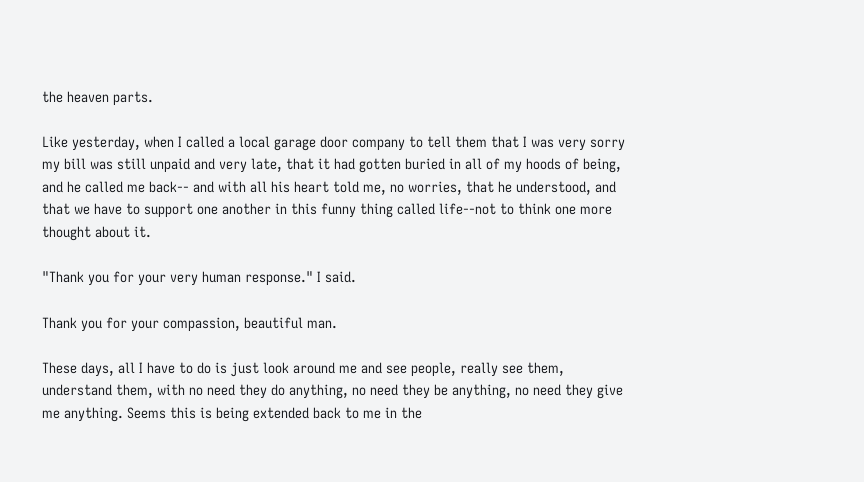the heaven parts.

Like yesterday, when I called a local garage door company to tell them that I was very sorry my bill was still unpaid and very late, that it had gotten buried in all of my hoods of being, and he called me back-- and with all his heart told me, no worries, that he understood, and that we have to support one another in this funny thing called life--not to think one more thought about it.

"Thank you for your very human response." I said.

Thank you for your compassion, beautiful man.

These days, all I have to do is just look around me and see people, really see them, understand them, with no need they do anything, no need they be anything, no need they give me anything. Seems this is being extended back to me in the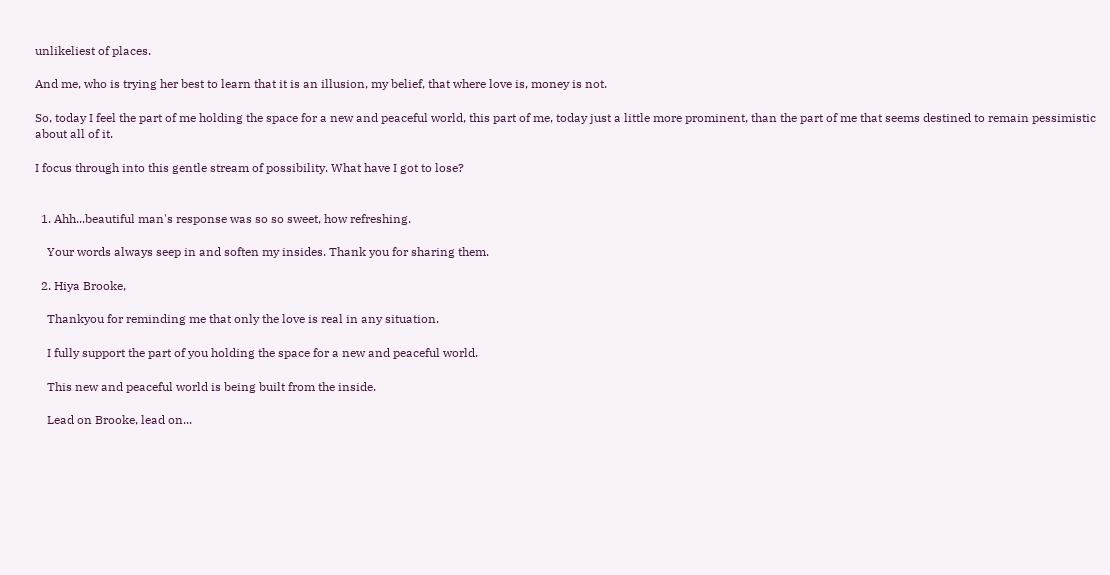unlikeliest of places.

And me, who is trying her best to learn that it is an illusion, my belief, that where love is, money is not.

So, today I feel the part of me holding the space for a new and peaceful world, this part of me, today just a little more prominent, than the part of me that seems destined to remain pessimistic about all of it.

I focus through into this gentle stream of possibility. What have I got to lose?


  1. Ahh...beautiful man's response was so so sweet, how refreshing.

    Your words always seep in and soften my insides. Thank you for sharing them.

  2. Hiya Brooke,

    Thankyou for reminding me that only the love is real in any situation.

    I fully support the part of you holding the space for a new and peaceful world.

    This new and peaceful world is being built from the inside.

    Lead on Brooke, lead on...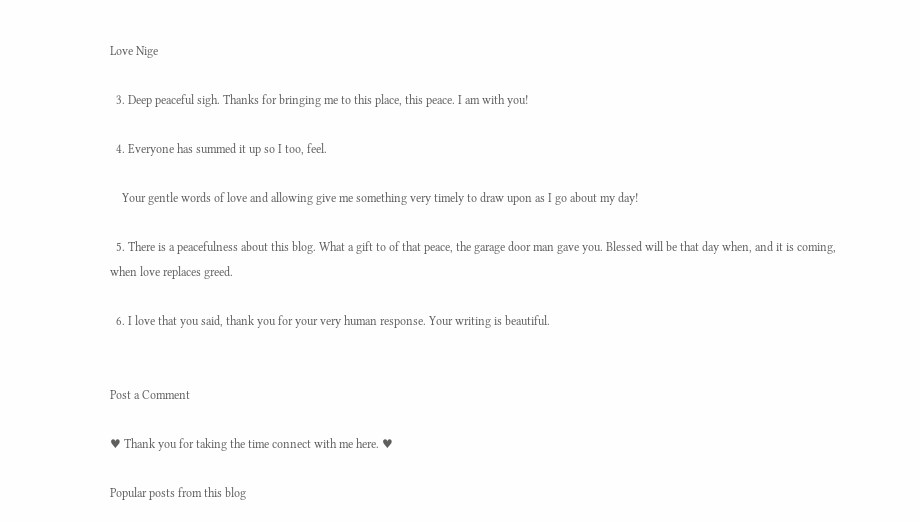Love Nige

  3. Deep peaceful sigh. Thanks for bringing me to this place, this peace. I am with you!

  4. Everyone has summed it up so I too, feel.

    Your gentle words of love and allowing give me something very timely to draw upon as I go about my day!

  5. There is a peacefulness about this blog. What a gift to of that peace, the garage door man gave you. Blessed will be that day when, and it is coming, when love replaces greed.

  6. I love that you said, thank you for your very human response. Your writing is beautiful.


Post a Comment

♥ Thank you for taking the time connect with me here. ♥

Popular posts from this blog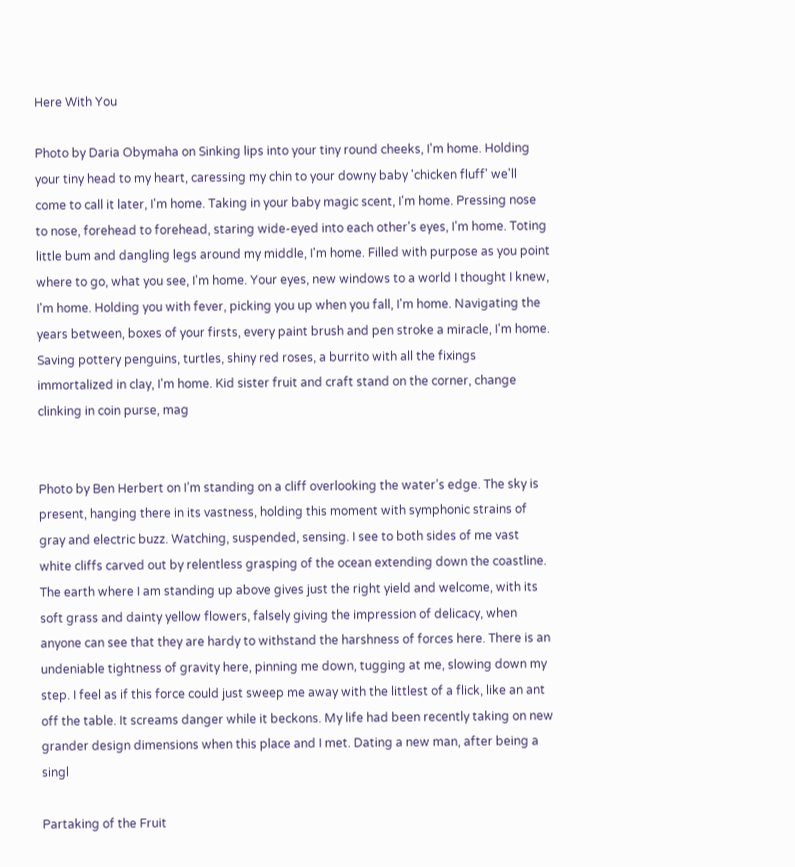Here With You

Photo by Daria Obymaha on Sinking lips into your tiny round cheeks, I'm home. Holding your tiny head to my heart, caressing my chin to your downy baby 'chicken fluff' we'll come to call it later, I'm home. Taking in your baby magic scent, I'm home. Pressing nose to nose, forehead to forehead, staring wide-eyed into each other's eyes, I'm home. Toting little bum and dangling legs around my middle, I'm home. Filled with purpose as you point where to go, what you see, I'm home. Your eyes, new windows to a world I thought I knew, I'm home. Holding you with fever, picking you up when you fall, I'm home. Navigating the years between, boxes of your firsts, every paint brush and pen stroke a miracle, I'm home. Saving pottery penguins, turtles, shiny red roses, a burrito with all the fixings immortalized in clay, I'm home. Kid sister fruit and craft stand on the corner, change clinking in coin purse, mag


Photo by Ben Herbert on I’m standing on a cliff overlooking the water’s edge. The sky is present, hanging there in its vastness, holding this moment with symphonic strains of gray and electric buzz. Watching, suspended, sensing. I see to both sides of me vast white cliffs carved out by relentless grasping of the ocean extending down the coastline. The earth where I am standing up above gives just the right yield and welcome, with its soft grass and dainty yellow flowers, falsely giving the impression of delicacy, when anyone can see that they are hardy to withstand the harshness of forces here. There is an undeniable tightness of gravity here, pinning me down, tugging at me, slowing down my step. I feel as if this force could just sweep me away with the littlest of a flick, like an ant off the table. It screams danger while it beckons. My life had been recently taking on new grander design dimensions when this place and I met. Dating a new man, after being a singl

Partaking of the Fruit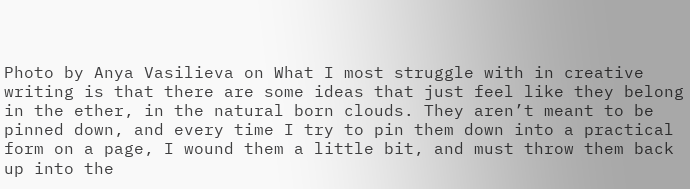Photo by Anya Vasilieva on What I most struggle with in creative writing is that there are some ideas that just feel like they belong in the ether, in the natural born clouds. They aren’t meant to be pinned down, and every time I try to pin them down into a practical form on a page, I wound them a little bit, and must throw them back up into the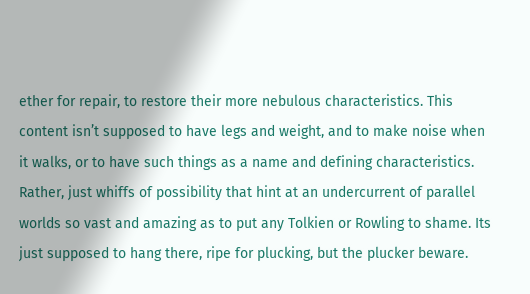ether for repair, to restore their more nebulous characteristics. This content isn’t supposed to have legs and weight, and to make noise when it walks, or to have such things as a name and defining characteristics. Rather, just whiffs of possibility that hint at an undercurrent of parallel worlds so vast and amazing as to put any Tolkien or Rowling to shame. Its just supposed to hang there, ripe for plucking, but the plucker beware.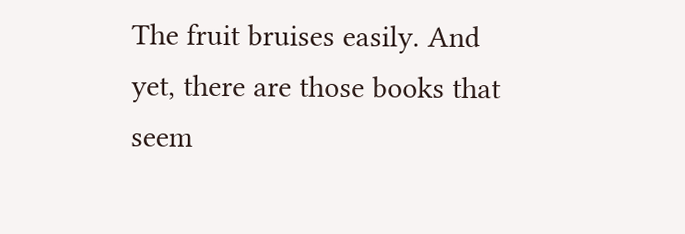The fruit bruises easily. And yet, there are those books that seem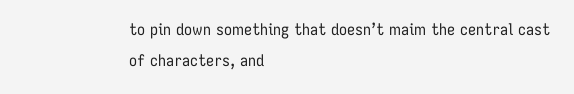to pin down something that doesn’t maim the central cast of characters, and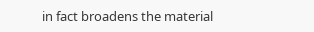in fact broadens the material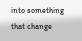into something that change